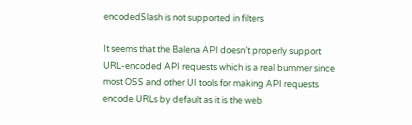encodedSlash is not supported in filters

It seems that the Balena API doesn’t properly support URL-encoded API requests which is a real bummer since most OSS and other UI tools for making API requests encode URLs by default as it is the web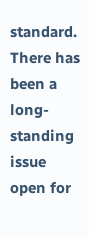standard. There has been a long-standing issue open for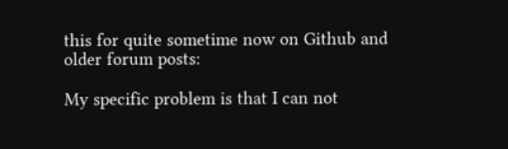this for quite sometime now on Github and older forum posts:

My specific problem is that I can not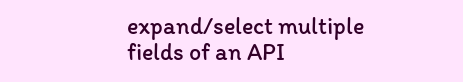expand/select multiple fields of an API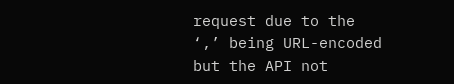request due to the ‘,’ being URL-encoded but the API not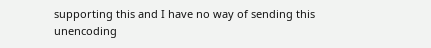supporting this and I have no way of sending this unencoding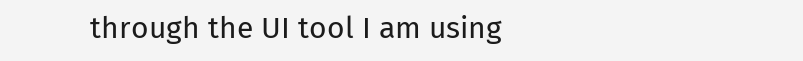through the UI tool I am using